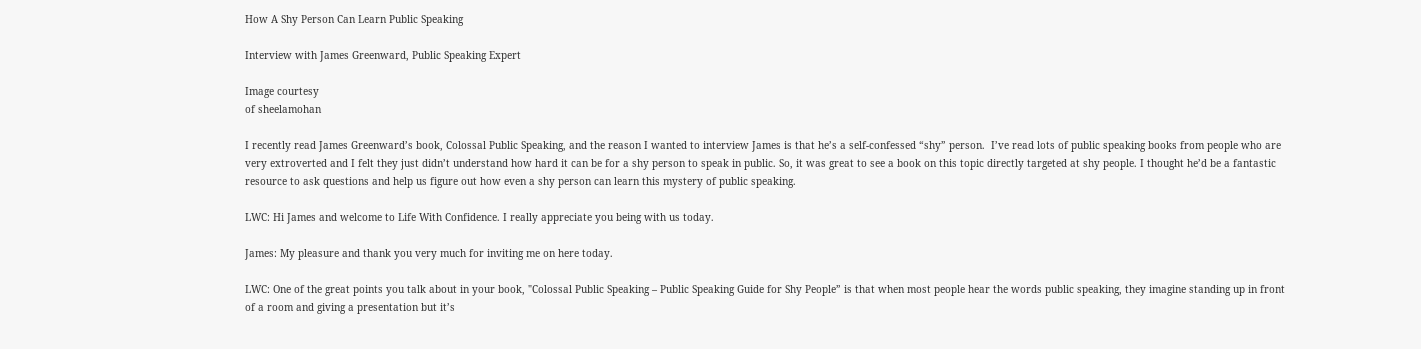How A Shy Person Can Learn Public Speaking

Interview with James Greenward, Public Speaking Expert

Image courtesy
of sheelamohan

I recently read James Greenward’s book, Colossal Public Speaking, and the reason I wanted to interview James is that he’s a self-confessed “shy” person.  I’ve read lots of public speaking books from people who are very extroverted and I felt they just didn’t understand how hard it can be for a shy person to speak in public. So, it was great to see a book on this topic directly targeted at shy people. I thought he’d be a fantastic resource to ask questions and help us figure out how even a shy person can learn this mystery of public speaking.

LWC: Hi James and welcome to Life With Confidence. I really appreciate you being with us today.

James: My pleasure and thank you very much for inviting me on here today.

LWC: One of the great points you talk about in your book, "Colossal Public Speaking – Public Speaking Guide for Shy People” is that when most people hear the words public speaking, they imagine standing up in front of a room and giving a presentation but it’s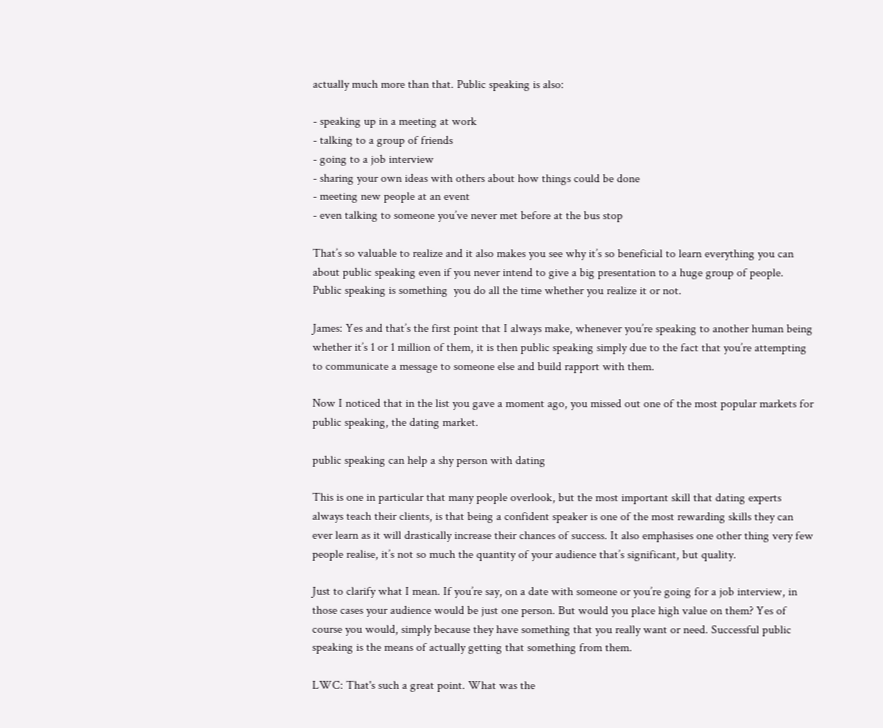actually much more than that. Public speaking is also:

- speaking up in a meeting at work
- talking to a group of friends
- going to a job interview
- sharing your own ideas with others about how things could be done
- meeting new people at an event
- even talking to someone you’ve never met before at the bus stop

That’s so valuable to realize and it also makes you see why it’s so beneficial to learn everything you can about public speaking even if you never intend to give a big presentation to a huge group of people. Public speaking is something  you do all the time whether you realize it or not.

James: Yes and that’s the first point that I always make, whenever you’re speaking to another human being whether it’s 1 or 1 million of them, it is then public speaking simply due to the fact that you’re attempting to communicate a message to someone else and build rapport with them.

Now I noticed that in the list you gave a moment ago, you missed out one of the most popular markets for public speaking, the dating market.

public speaking can help a shy person with dating

This is one in particular that many people overlook, but the most important skill that dating experts always teach their clients, is that being a confident speaker is one of the most rewarding skills they can ever learn as it will drastically increase their chances of success. It also emphasises one other thing very few people realise, it’s not so much the quantity of your audience that’s significant, but quality.

Just to clarify what I mean. If you’re say, on a date with someone or you’re going for a job interview, in those cases your audience would be just one person. But would you place high value on them? Yes of course you would, simply because they have something that you really want or need. Successful public speaking is the means of actually getting that something from them.

LWC: That's such a great point. What was the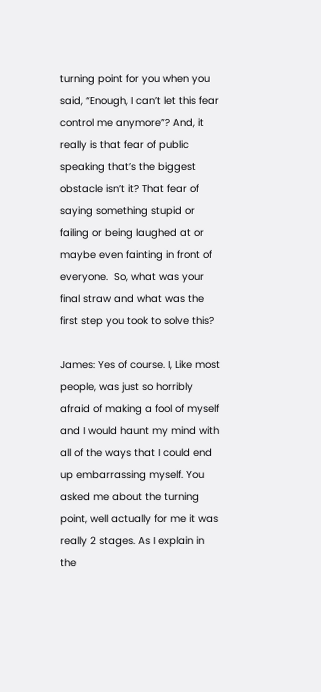turning point for you when you said, “Enough, I can’t let this fear control me anymore”? And, it really is that fear of public speaking that’s the biggest obstacle isn’t it? That fear of saying something stupid or failing or being laughed at or maybe even fainting in front of everyone.  So, what was your final straw and what was the first step you took to solve this?

James: Yes of course. I, Like most people, was just so horribly afraid of making a fool of myself and I would haunt my mind with all of the ways that I could end up embarrassing myself. You asked me about the turning point, well actually for me it was really 2 stages. As I explain in the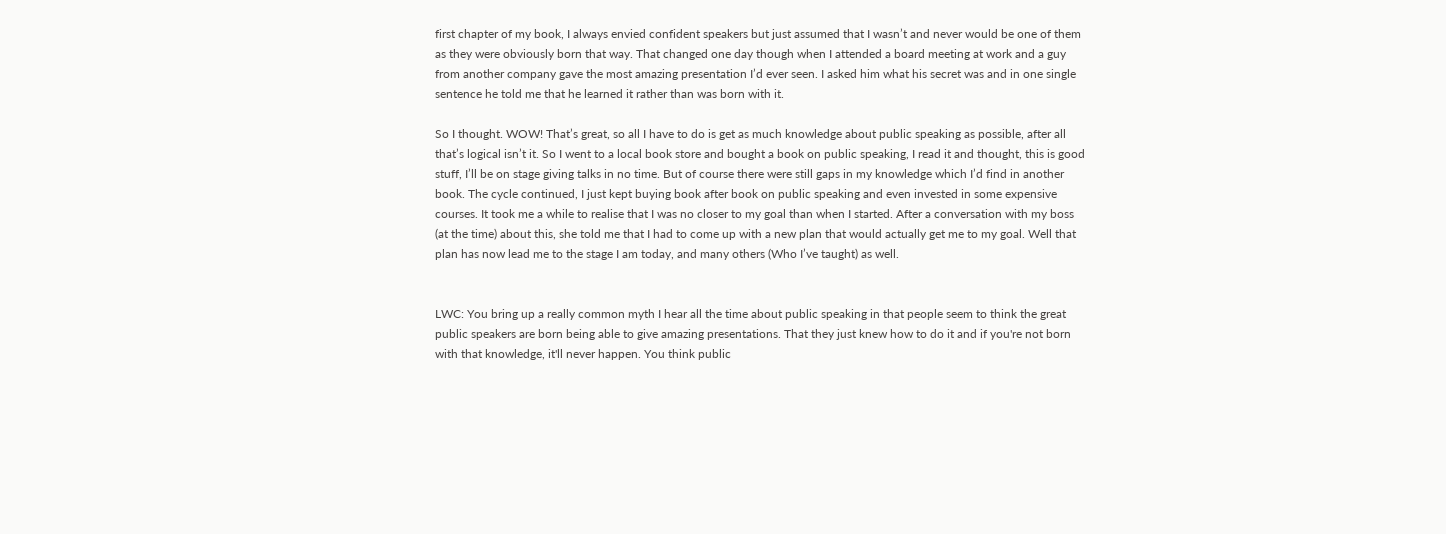first chapter of my book, I always envied confident speakers but just assumed that I wasn’t and never would be one of them as they were obviously born that way. That changed one day though when I attended a board meeting at work and a guy from another company gave the most amazing presentation I’d ever seen. I asked him what his secret was and in one single sentence he told me that he learned it rather than was born with it.

So I thought. WOW! That’s great, so all I have to do is get as much knowledge about public speaking as possible, after all that’s logical isn’t it. So I went to a local book store and bought a book on public speaking, I read it and thought, this is good stuff, I’ll be on stage giving talks in no time. But of course there were still gaps in my knowledge which I’d find in another book. The cycle continued, I just kept buying book after book on public speaking and even invested in some expensive courses. It took me a while to realise that I was no closer to my goal than when I started. After a conversation with my boss (at the time) about this, she told me that I had to come up with a new plan that would actually get me to my goal. Well that plan has now lead me to the stage I am today, and many others (Who I’ve taught) as well.


LWC: You bring up a really common myth I hear all the time about public speaking in that people seem to think the great public speakers are born being able to give amazing presentations. That they just knew how to do it and if you're not born with that knowledge, it'll never happen. You think public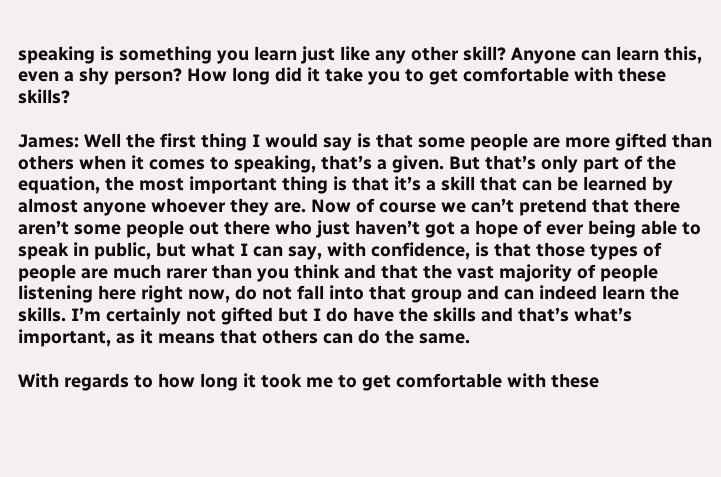speaking is something you learn just like any other skill? Anyone can learn this, even a shy person? How long did it take you to get comfortable with these skills?

James: Well the first thing I would say is that some people are more gifted than others when it comes to speaking, that’s a given. But that’s only part of the equation, the most important thing is that it’s a skill that can be learned by almost anyone whoever they are. Now of course we can’t pretend that there aren’t some people out there who just haven’t got a hope of ever being able to speak in public, but what I can say, with confidence, is that those types of people are much rarer than you think and that the vast majority of people listening here right now, do not fall into that group and can indeed learn the skills. I’m certainly not gifted but I do have the skills and that’s what’s important, as it means that others can do the same.

With regards to how long it took me to get comfortable with these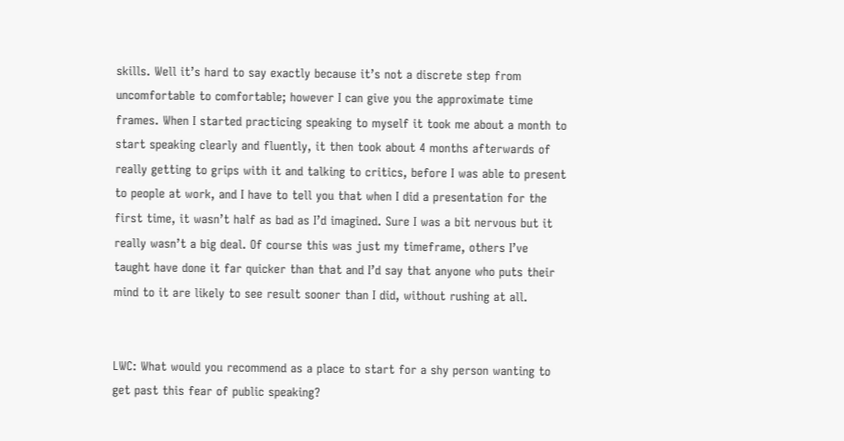skills. Well it’s hard to say exactly because it’s not a discrete step from uncomfortable to comfortable; however I can give you the approximate time frames. When I started practicing speaking to myself it took me about a month to start speaking clearly and fluently, it then took about 4 months afterwards of really getting to grips with it and talking to critics, before I was able to present to people at work, and I have to tell you that when I did a presentation for the first time, it wasn’t half as bad as I’d imagined. Sure I was a bit nervous but it really wasn’t a big deal. Of course this was just my timeframe, others I’ve taught have done it far quicker than that and I’d say that anyone who puts their mind to it are likely to see result sooner than I did, without rushing at all.


LWC: What would you recommend as a place to start for a shy person wanting to get past this fear of public speaking?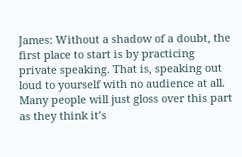James: Without a shadow of a doubt, the first place to start is by practicing private speaking. That is, speaking out loud to yourself with no audience at all. Many people will just gloss over this part as they think it’s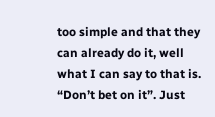too simple and that they can already do it, well what I can say to that is. “Don’t bet on it”. Just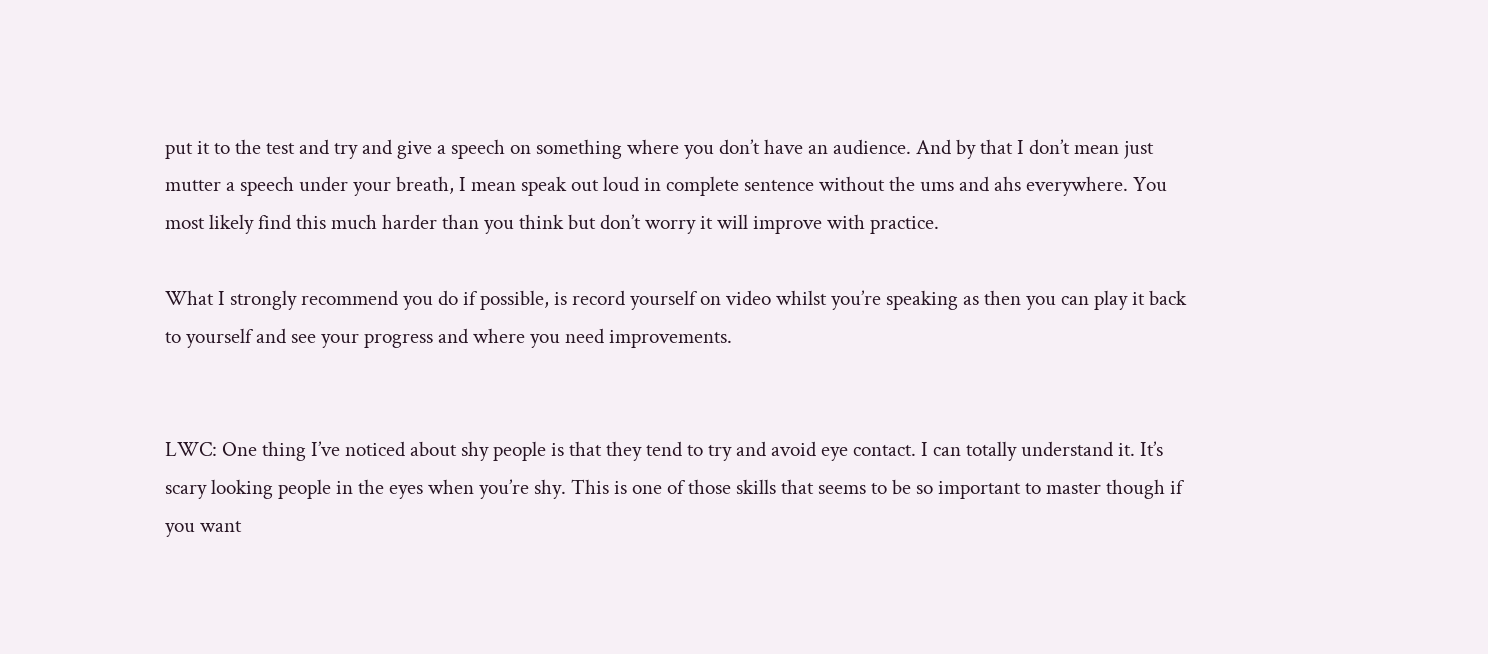put it to the test and try and give a speech on something where you don’t have an audience. And by that I don’t mean just mutter a speech under your breath, I mean speak out loud in complete sentence without the ums and ahs everywhere. You most likely find this much harder than you think but don’t worry it will improve with practice.

What I strongly recommend you do if possible, is record yourself on video whilst you’re speaking as then you can play it back to yourself and see your progress and where you need improvements.


LWC: One thing I’ve noticed about shy people is that they tend to try and avoid eye contact. I can totally understand it. It’s scary looking people in the eyes when you’re shy. This is one of those skills that seems to be so important to master though if you want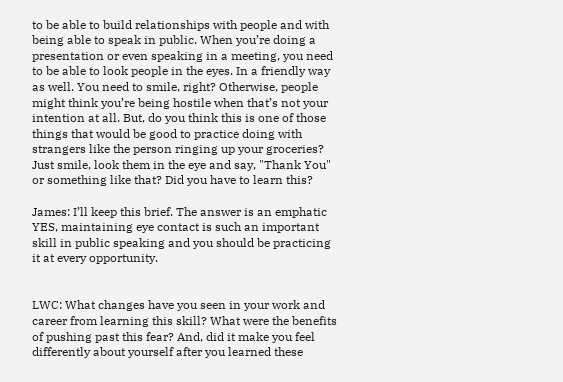to be able to build relationships with people and with being able to speak in public. When you’re doing a presentation or even speaking in a meeting, you need to be able to look people in the eyes. In a friendly way as well. You need to smile, right? Otherwise, people might think you’re being hostile when that’s not your intention at all. But, do you think this is one of those things that would be good to practice doing with strangers like the person ringing up your groceries? Just smile, look them in the eye and say, "Thank You" or something like that? Did you have to learn this?

James: I’ll keep this brief. The answer is an emphatic YES, maintaining eye contact is such an important skill in public speaking and you should be practicing it at every opportunity.


LWC: What changes have you seen in your work and career from learning this skill? What were the benefits of pushing past this fear? And, did it make you feel differently about yourself after you learned these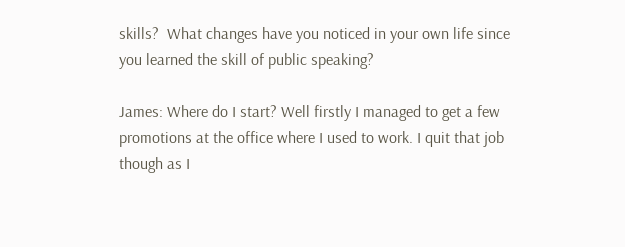skills?  What changes have you noticed in your own life since you learned the skill of public speaking?

James: Where do I start? Well firstly I managed to get a few promotions at the office where I used to work. I quit that job though as I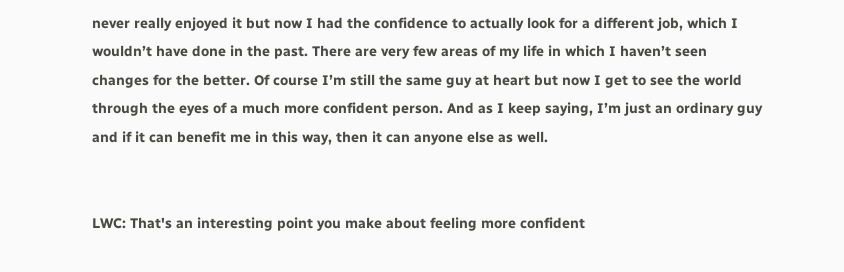never really enjoyed it but now I had the confidence to actually look for a different job, which I wouldn’t have done in the past. There are very few areas of my life in which I haven’t seen changes for the better. Of course I’m still the same guy at heart but now I get to see the world through the eyes of a much more confident person. And as I keep saying, I’m just an ordinary guy and if it can benefit me in this way, then it can anyone else as well.


LWC: That's an interesting point you make about feeling more confident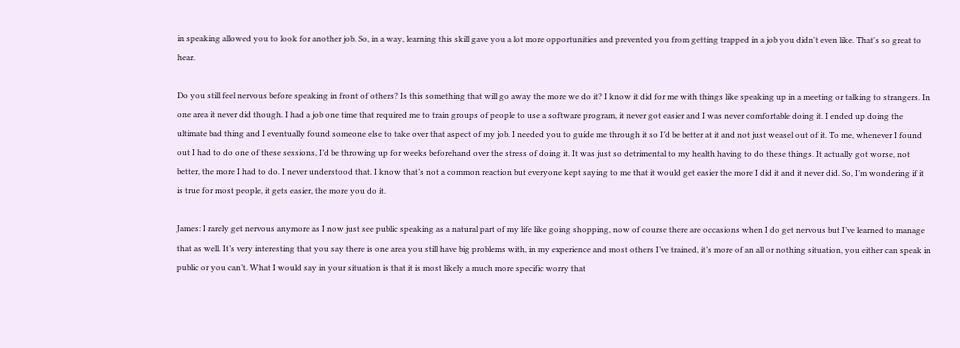in speaking allowed you to look for another job. So, in a way, learning this skill gave you a lot more opportunities and prevented you from getting trapped in a job you didn't even like. That's so great to hear.

Do you still feel nervous before speaking in front of others? Is this something that will go away the more we do it? I know it did for me with things like speaking up in a meeting or talking to strangers. In one area it never did though. I had a job one time that required me to train groups of people to use a software program, it never got easier and I was never comfortable doing it. I ended up doing the ultimate bad thing and I eventually found someone else to take over that aspect of my job. I needed you to guide me through it so I’d be better at it and not just weasel out of it. To me, whenever I found out I had to do one of these sessions, I’d be throwing up for weeks beforehand over the stress of doing it. It was just so detrimental to my health having to do these things. It actually got worse, not better, the more I had to do. I never understood that. I know that’s not a common reaction but everyone kept saying to me that it would get easier the more I did it and it never did. So, I’m wondering if it is true for most people, it gets easier, the more you do it.

James: I rarely get nervous anymore as I now just see public speaking as a natural part of my life like going shopping, now of course there are occasions when I do get nervous but I’ve learned to manage that as well. It’s very interesting that you say there is one area you still have big problems with, in my experience and most others I’ve trained, it’s more of an all or nothing situation, you either can speak in public or you can’t. What I would say in your situation is that it is most likely a much more specific worry that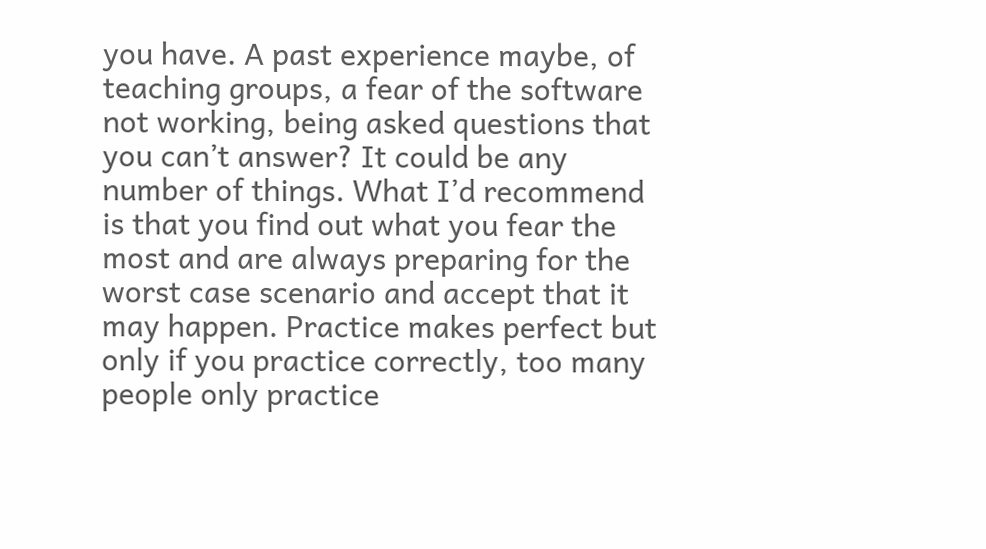you have. A past experience maybe, of teaching groups, a fear of the software not working, being asked questions that you can’t answer? It could be any number of things. What I’d recommend is that you find out what you fear the most and are always preparing for the worst case scenario and accept that it may happen. Practice makes perfect but only if you practice correctly, too many people only practice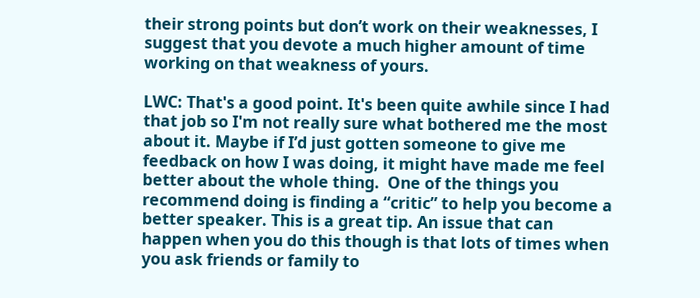their strong points but don’t work on their weaknesses, I suggest that you devote a much higher amount of time working on that weakness of yours.

LWC: That's a good point. It's been quite awhile since I had that job so I'm not really sure what bothered me the most about it. Maybe if I’d just gotten someone to give me feedback on how I was doing, it might have made me feel better about the whole thing.  One of the things you recommend doing is finding a “critic” to help you become a better speaker. This is a great tip. An issue that can happen when you do this though is that lots of times when you ask friends or family to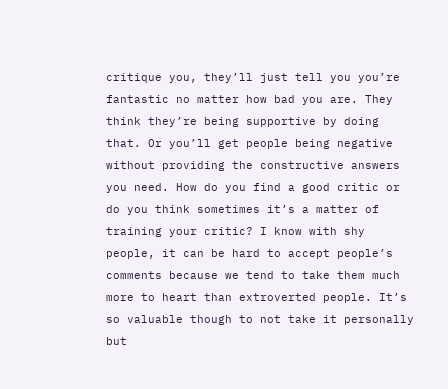critique you, they’ll just tell you you’re fantastic no matter how bad you are. They think they’re being supportive by doing that. Or you’ll get people being negative without providing the constructive answers you need. How do you find a good critic or do you think sometimes it’s a matter of training your critic? I know with shy people, it can be hard to accept people’s comments because we tend to take them much more to heart than extroverted people. It’s so valuable though to not take it personally but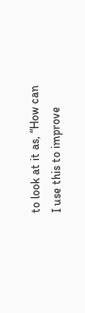to look at it as, “How can I use this to improve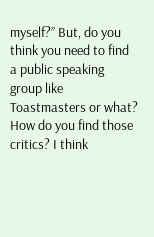myself?” But, do you think you need to find a public speaking group like Toastmasters or what? How do you find those critics? I think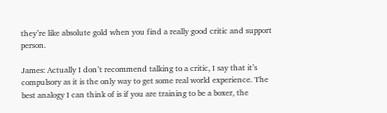they’re like absolute gold when you find a really good critic and support person.

James: Actually I don’t recommend talking to a critic, I say that it’s compulsory as it is the only way to get some real world experience. The best analogy I can think of is if you are training to be a boxer, the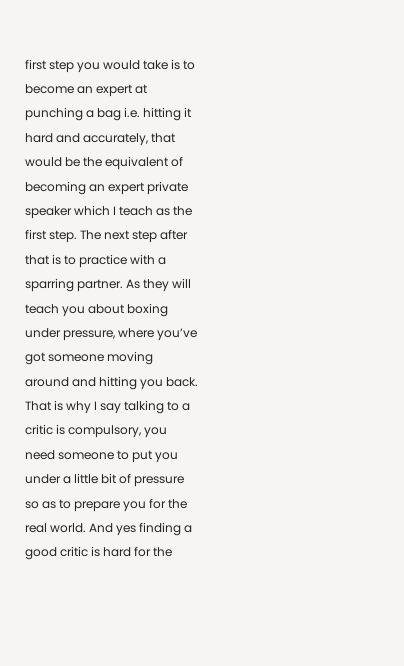first step you would take is to become an expert at punching a bag i.e. hitting it hard and accurately, that would be the equivalent of becoming an expert private speaker which I teach as the first step. The next step after that is to practice with a sparring partner. As they will teach you about boxing under pressure, where you’ve got someone moving around and hitting you back. That is why I say talking to a critic is compulsory, you need someone to put you under a little bit of pressure so as to prepare you for the real world. And yes finding a good critic is hard for the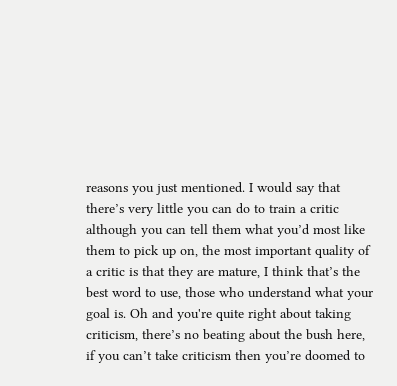reasons you just mentioned. I would say that there’s very little you can do to train a critic although you can tell them what you’d most like them to pick up on, the most important quality of a critic is that they are mature, I think that’s the best word to use, those who understand what your goal is. Oh and you're quite right about taking criticism, there’s no beating about the bush here, if you can’t take criticism then you’re doomed to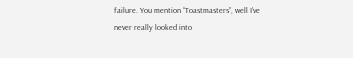failure. You mention “Toastmasters”, well I’ve never really looked into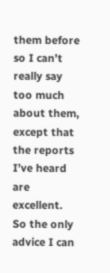them before so I can’t really say too much about them, except that the reports I’ve heard are excellent. So the only advice I can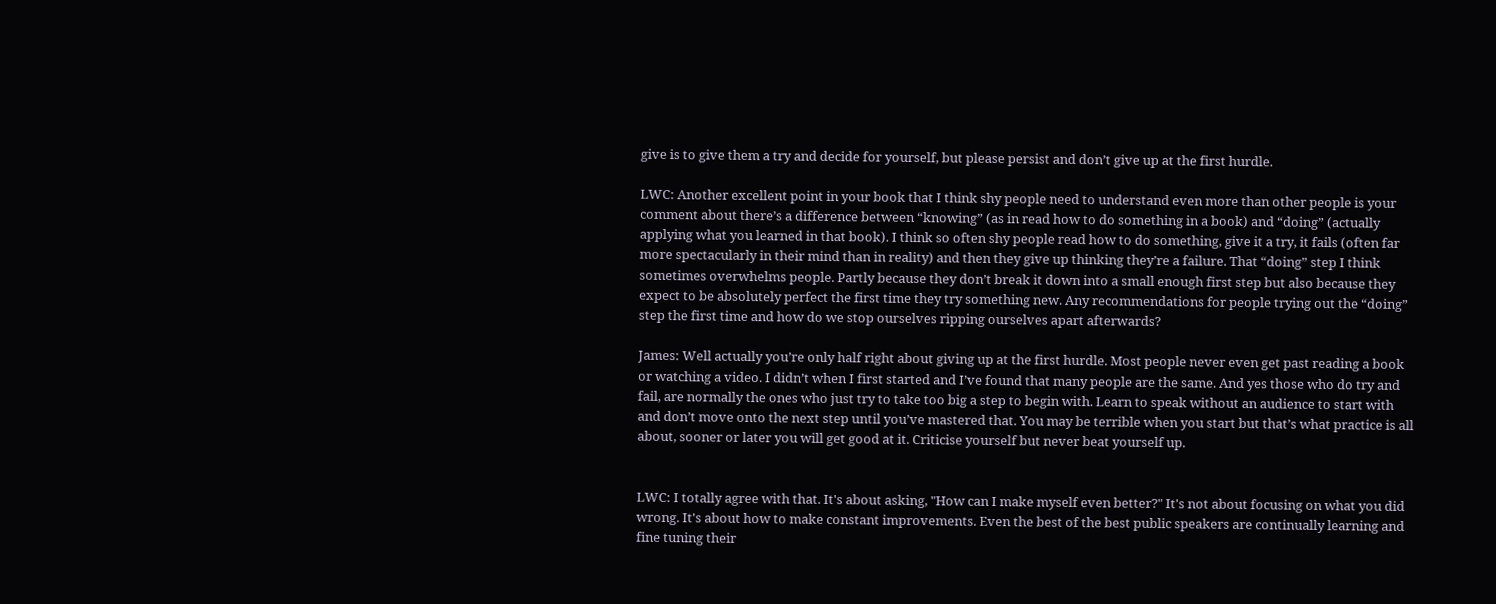give is to give them a try and decide for yourself, but please persist and don’t give up at the first hurdle.

LWC: Another excellent point in your book that I think shy people need to understand even more than other people is your comment about there’s a difference between “knowing” (as in read how to do something in a book) and “doing” (actually applying what you learned in that book). I think so often shy people read how to do something, give it a try, it fails (often far more spectacularly in their mind than in reality) and then they give up thinking they’re a failure. That “doing” step I think sometimes overwhelms people. Partly because they don’t break it down into a small enough first step but also because they expect to be absolutely perfect the first time they try something new. Any recommendations for people trying out the “doing” step the first time and how do we stop ourselves ripping ourselves apart afterwards?

James: Well actually you’re only half right about giving up at the first hurdle. Most people never even get past reading a book or watching a video. I didn’t when I first started and I’ve found that many people are the same. And yes those who do try and fail, are normally the ones who just try to take too big a step to begin with. Learn to speak without an audience to start with and don’t move onto the next step until you’ve mastered that. You may be terrible when you start but that’s what practice is all about, sooner or later you will get good at it. Criticise yourself but never beat yourself up.


LWC: I totally agree with that. It's about asking, "How can I make myself even better?" It's not about focusing on what you did wrong. It's about how to make constant improvements. Even the best of the best public speakers are continually learning and fine tuning their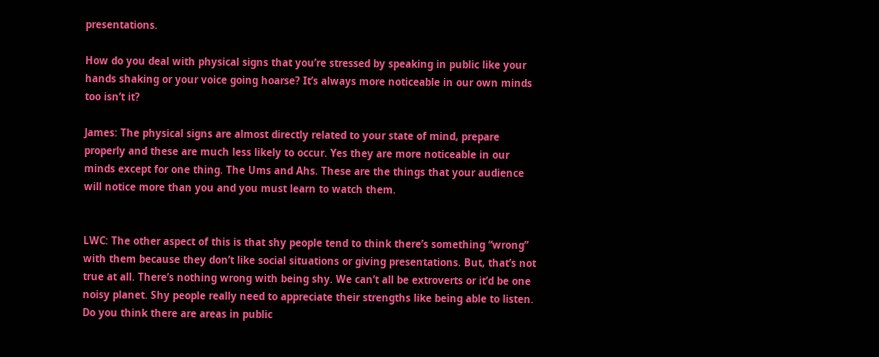presentations.

How do you deal with physical signs that you’re stressed by speaking in public like your hands shaking or your voice going hoarse? It’s always more noticeable in our own minds too isn’t it?

James: The physical signs are almost directly related to your state of mind, prepare properly and these are much less likely to occur. Yes they are more noticeable in our minds except for one thing. The Ums and Ahs. These are the things that your audience will notice more than you and you must learn to watch them.


LWC: The other aspect of this is that shy people tend to think there’s something “wrong” with them because they don’t like social situations or giving presentations. But, that’s not true at all. There’s nothing wrong with being shy. We can’t all be extroverts or it’d be one noisy planet. Shy people really need to appreciate their strengths like being able to listen. Do you think there are areas in public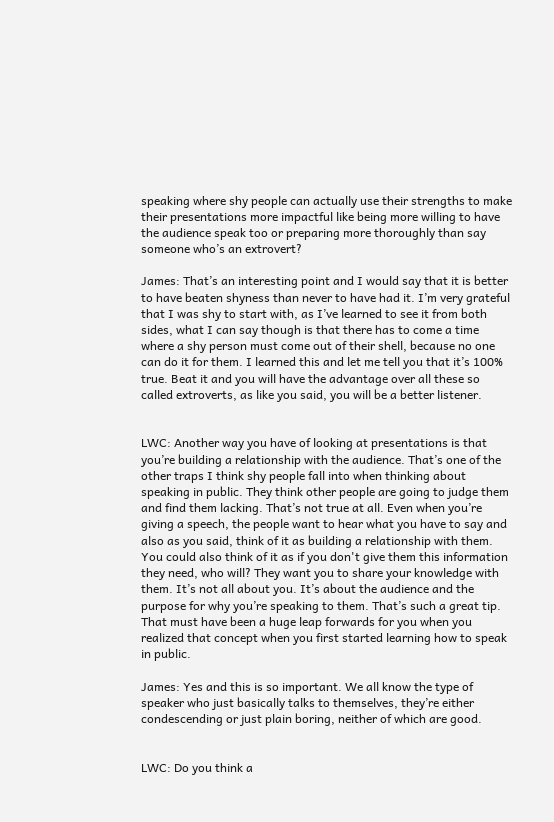speaking where shy people can actually use their strengths to make their presentations more impactful like being more willing to have the audience speak too or preparing more thoroughly than say someone who’s an extrovert?

James: That’s an interesting point and I would say that it is better to have beaten shyness than never to have had it. I’m very grateful that I was shy to start with, as I’ve learned to see it from both sides, what I can say though is that there has to come a time where a shy person must come out of their shell, because no one can do it for them. I learned this and let me tell you that it’s 100% true. Beat it and you will have the advantage over all these so called extroverts, as like you said, you will be a better listener.


LWC: Another way you have of looking at presentations is that you’re building a relationship with the audience. That’s one of the other traps I think shy people fall into when thinking about speaking in public. They think other people are going to judge them and find them lacking. That’s not true at all. Even when you’re giving a speech, the people want to hear what you have to say and also as you said, think of it as building a relationship with them. You could also think of it as if you don't give them this information they need, who will? They want you to share your knowledge with them. It’s not all about you. It’s about the audience and the purpose for why you’re speaking to them. That’s such a great tip. That must have been a huge leap forwards for you when you realized that concept when you first started learning how to speak in public.

James: Yes and this is so important. We all know the type of speaker who just basically talks to themselves, they’re either condescending or just plain boring, neither of which are good.


LWC: Do you think a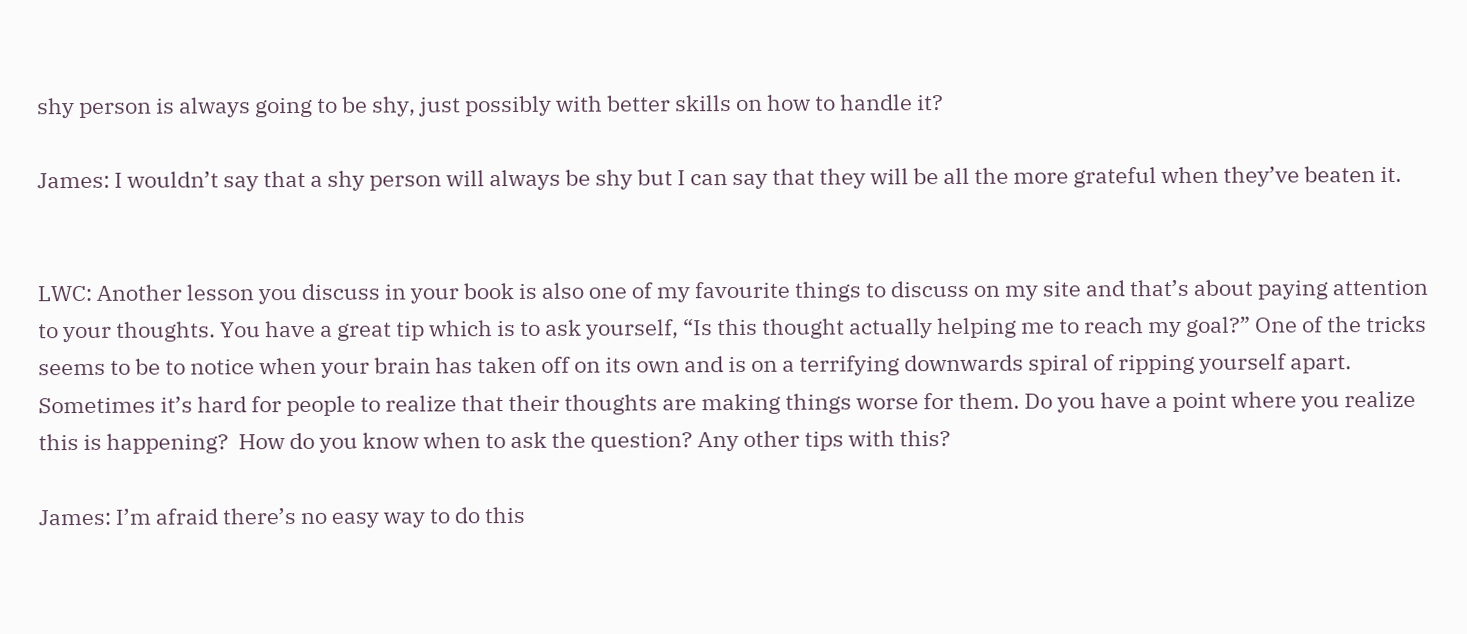shy person is always going to be shy, just possibly with better skills on how to handle it?

James: I wouldn’t say that a shy person will always be shy but I can say that they will be all the more grateful when they’ve beaten it.


LWC: Another lesson you discuss in your book is also one of my favourite things to discuss on my site and that’s about paying attention to your thoughts. You have a great tip which is to ask yourself, “Is this thought actually helping me to reach my goal?” One of the tricks seems to be to notice when your brain has taken off on its own and is on a terrifying downwards spiral of ripping yourself apart.  Sometimes it’s hard for people to realize that their thoughts are making things worse for them. Do you have a point where you realize this is happening?  How do you know when to ask the question? Any other tips with this?

James: I’m afraid there’s no easy way to do this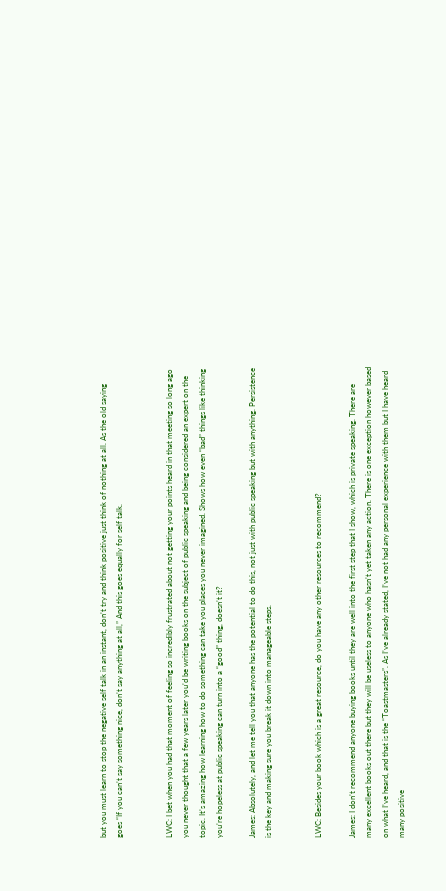but you must learn to stop the negative self talk in an instant, don’t try and think positive just think of nothing at all. As the old saying goes “If you can’t say something nice, don’t say anything at all,” And this goes equally for self talk.


LWC: I bet when you had that moment of feeling so incredibly frustrated about not getting your points heard in that meeting so long ago you never thought that a few years later you’d be writing books on the subject of public speaking and being considered an expert on the topic. It’s amazing how learning how to do something can take you places you never imagined. Shows how even “bad” things like thinking you’re hopeless at public speaking can turn into a “good” thing, doesn’t it?

James: Absolutely, and let me tell you that anyone has the potential to do this, not just with public speaking but with anything. Persistence is the key and making sure you break it down into manageable steps.


LWC: Besides your book which is a great resource, do you have any other resources to recommend?

James: I don’t recommend anyone buying books until they are well into the first step that I show, which is private speaking. There are many excellent books out there but they will be useless to anyone who hasn’t yet taken any action. There is one exception however based on what I’ve heard, and that is the “Toastmasters”. As I’ve already stated, I’ve not had any personal experience with them but I have heard many positive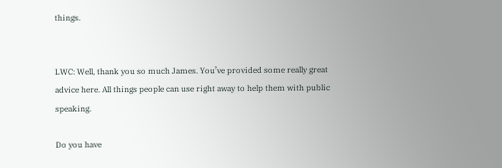things.


LWC: Well, thank you so much James. You’ve provided some really great advice here. All things people can use right away to help them with public speaking.

Do you have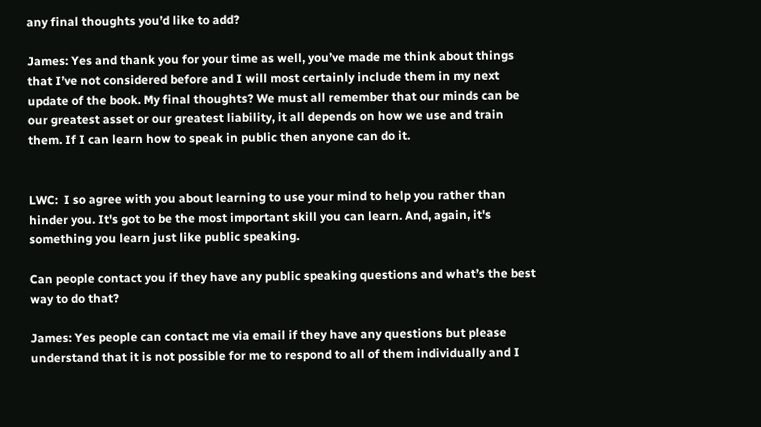any final thoughts you’d like to add?

James: Yes and thank you for your time as well, you’ve made me think about things that I’ve not considered before and I will most certainly include them in my next update of the book. My final thoughts? We must all remember that our minds can be our greatest asset or our greatest liability, it all depends on how we use and train them. If I can learn how to speak in public then anyone can do it.


LWC:  I so agree with you about learning to use your mind to help you rather than hinder you. It's got to be the most important skill you can learn. And, again, it's something you learn just like public speaking.

Can people contact you if they have any public speaking questions and what’s the best way to do that?

James: Yes people can contact me via email if they have any questions but please understand that it is not possible for me to respond to all of them individually and I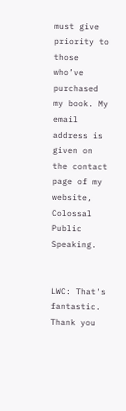must give priority to those who’ve purchased my book. My email address is given on the contact page of my website, Colossal Public Speaking.


LWC: That's fantastic. Thank you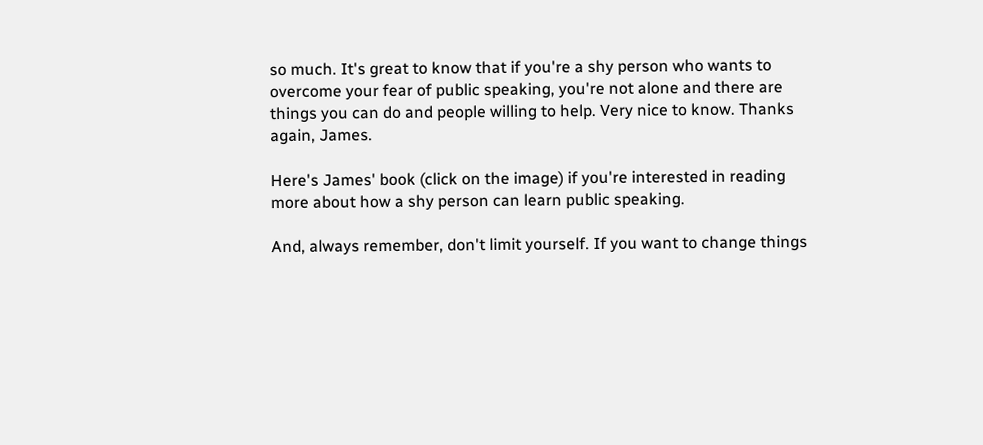so much. It's great to know that if you're a shy person who wants to overcome your fear of public speaking, you're not alone and there are things you can do and people willing to help. Very nice to know. Thanks again, James.

Here's James' book (click on the image) if you're interested in reading more about how a shy person can learn public speaking.

And, always remember, don't limit yourself. If you want to change things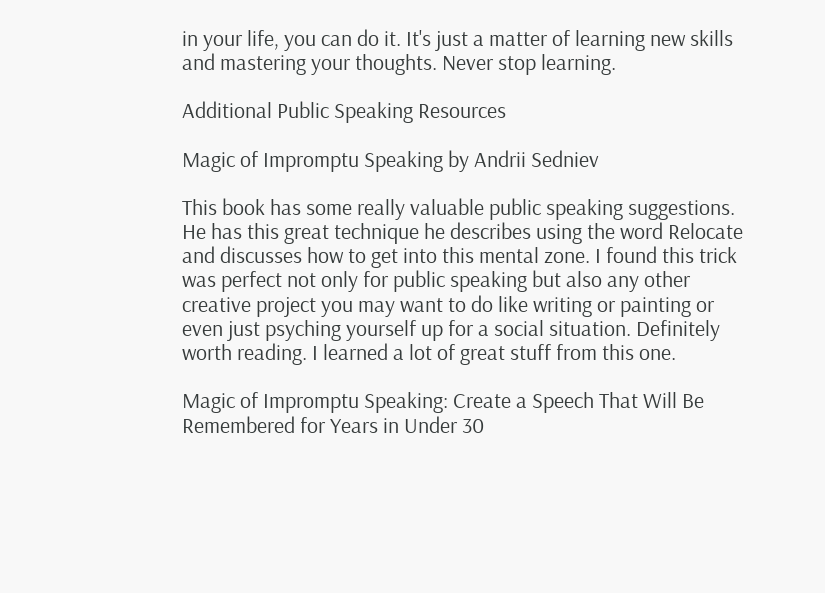in your life, you can do it. It's just a matter of learning new skills and mastering your thoughts. Never stop learning.

Additional Public Speaking Resources

Magic of Impromptu Speaking by Andrii Sedniev

This book has some really valuable public speaking suggestions.  He has this great technique he describes using the word Relocate and discusses how to get into this mental zone. I found this trick was perfect not only for public speaking but also any other creative project you may want to do like writing or painting or even just psyching yourself up for a social situation. Definitely worth reading. I learned a lot of great stuff from this one.

Magic of Impromptu Speaking: Create a Speech That Will Be Remembered for Years in Under 30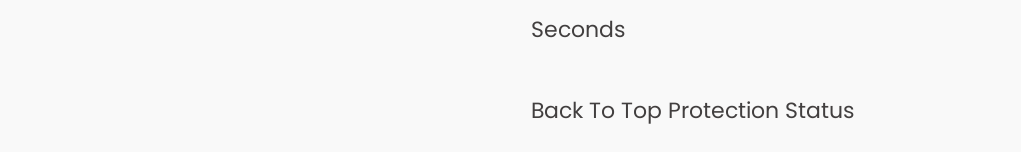Seconds

Back To Top Protection Status